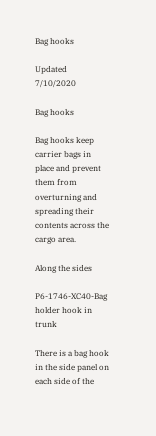Bag hooks

Updated 7/10/2020

Bag hooks

Bag hooks keep carrier bags in place and prevent them from overturning and spreading their contents across the cargo area.

Along the sides

P6-1746-XC40-Bag holder hook in trunk

There is a bag hook in the side panel on each side of the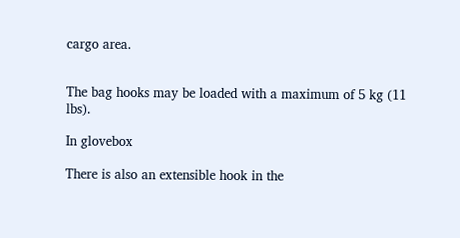cargo area.


The bag hooks may be loaded with a maximum of 5 kg (11 lbs).

In glovebox

There is also an extensible hook in the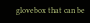glovebox that can be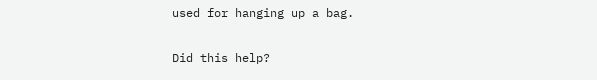used for hanging up a bag.

Did this help?